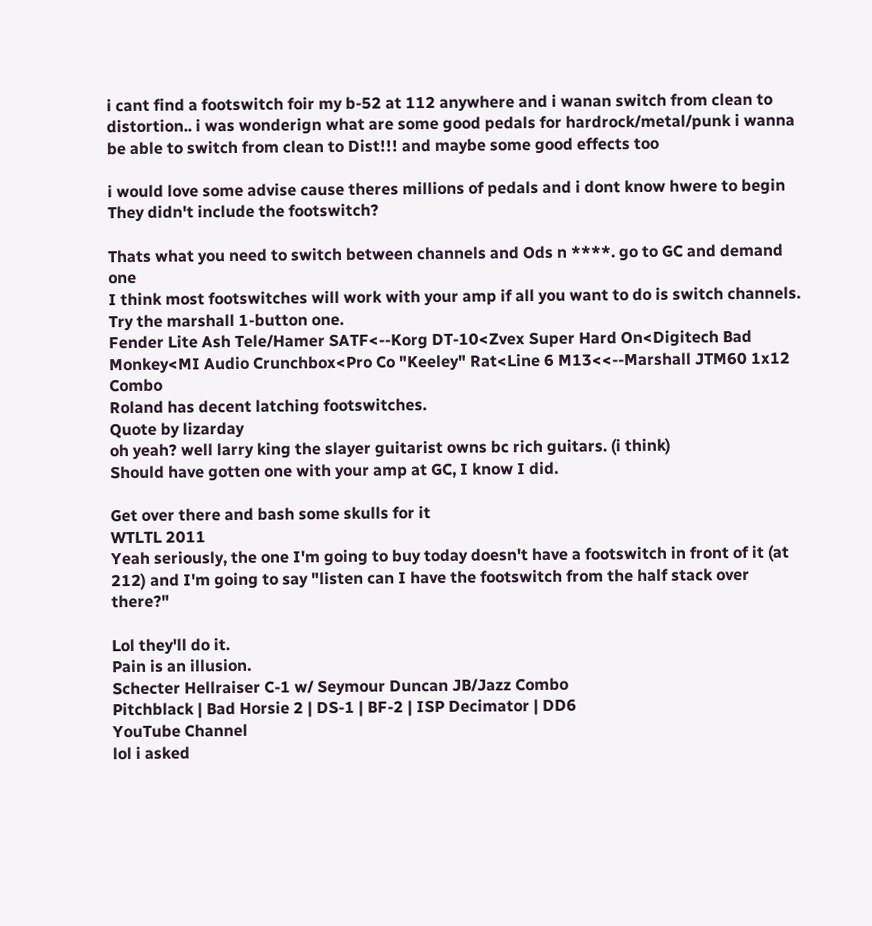i cant find a footswitch foir my b-52 at 112 anywhere and i wanan switch from clean to distortion.. i was wonderign what are some good pedals for hardrock/metal/punk i wanna be able to switch from clean to Dist!!! and maybe some good effects too

i would love some advise cause theres millions of pedals and i dont know hwere to begin
They didn't include the footswitch?

Thats what you need to switch between channels and Ods n ****. go to GC and demand one
I think most footswitches will work with your amp if all you want to do is switch channels. Try the marshall 1-button one.
Fender Lite Ash Tele/Hamer SATF<--Korg DT-10<Zvex Super Hard On<Digitech Bad Monkey<MI Audio Crunchbox<Pro Co "Keeley" Rat<Line 6 M13<<--Marshall JTM60 1x12 Combo
Roland has decent latching footswitches.
Quote by lizarday
oh yeah? well larry king the slayer guitarist owns bc rich guitars. (i think)
Should have gotten one with your amp at GC, I know I did.

Get over there and bash some skulls for it
WTLTL 2011
Yeah seriously, the one I'm going to buy today doesn't have a footswitch in front of it (at 212) and I'm going to say "listen can I have the footswitch from the half stack over there?"

Lol they'll do it.
Pain is an illusion.
Schecter Hellraiser C-1 w/ Seymour Duncan JB/Jazz Combo
Pitchblack | Bad Horsie 2 | DS-1 | BF-2 | ISP Decimator | DD6
YouTube Channel
lol i asked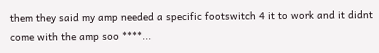them they said my amp needed a specific footswitch 4 it to work and it didnt come with the amp soo ****...